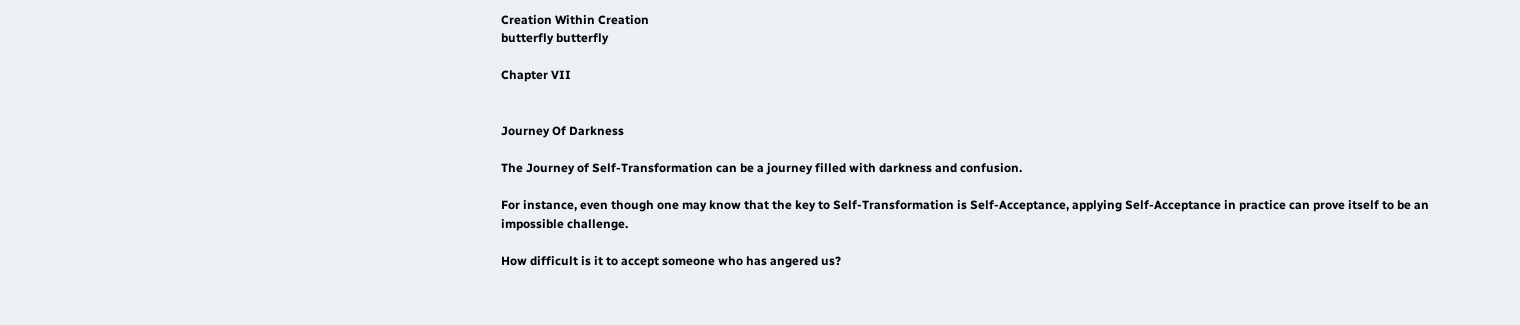Creation Within Creation
butterfly butterfly

Chapter VII


Journey Of Darkness

The Journey of Self-Transformation can be a journey filled with darkness and confusion.

For instance, even though one may know that the key to Self-Transformation is Self-Acceptance, applying Self-Acceptance in practice can prove itself to be an impossible challenge.

How difficult is it to accept someone who has angered us?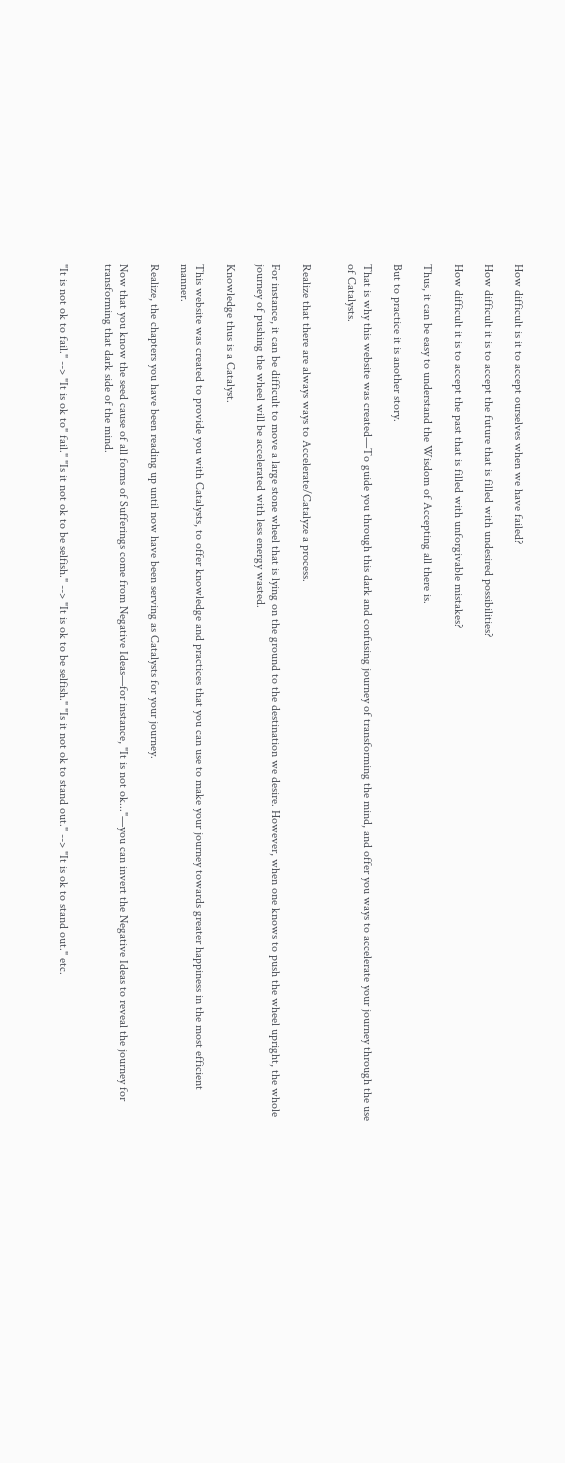How difficult is it to accept ourselves when we have failed?

How difficult it is to accept the future that is filled with undesired possibilities?

How difficult it is to accept the past that is filled with unforgivable mistakes?

Thus, it can be easy to understand the Wisdom of Accepting all there is.

But to practice it is another story.

That is why this website was created—To guide you through this dark and confusing journey of transforming the mind, and offer you ways to accelerate your journey through the use of Catalysts.


Realize that there are always ways to Accelerate/Catalyze a process.

For instance, it can be difficult to move a large stone wheel that is lying on the ground to the destination we desire. However, when one knows to push the wheel upright, the whole journey of pushing the wheel will be accelerated with less energy wasted.

Knowledge thus is a Catalyst.

This website was created to provide you with Catalysts, to offer knowledge and practices that you can use to make your journey towards greater happiness in the most efficient manner.

Realize, the chapters you have been reading up until now have been serving as Catalysts for your journey.

Now that you know the seed cause of all forms of Sufferings come from Negative Ideas—for instance, "It is not ok..."—you can invert the Negative Ideas to reveal the journey for transforming that dark side of the mind.


"It is not ok to fail." --> "It is ok to" fail." "Is it not ok to be selfish." --> "It is ok to be selfish." "Is it not ok to stand out." --> "It is ok to stand out." etc.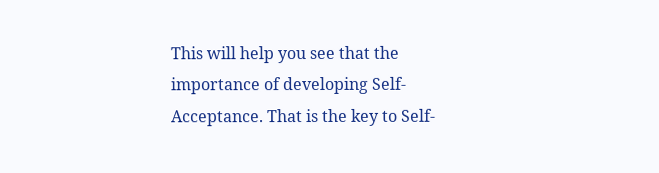This will help you see that the importance of developing Self-Acceptance. That is the key to Self-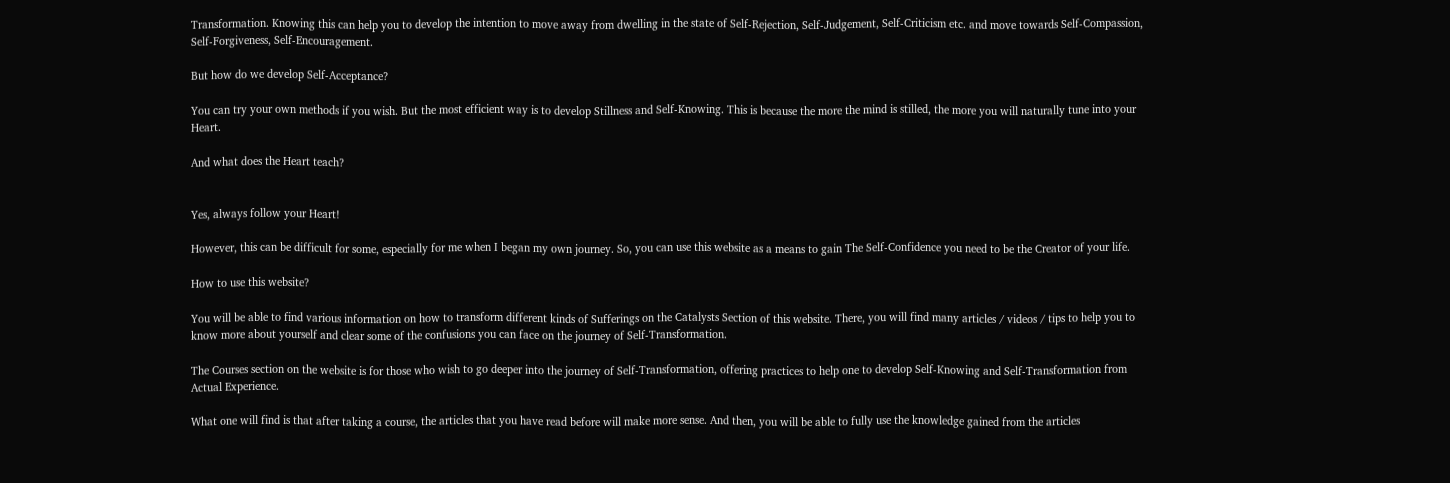Transformation. Knowing this can help you to develop the intention to move away from dwelling in the state of Self-Rejection, Self-Judgement, Self-Criticism etc. and move towards Self-Compassion, Self-Forgiveness, Self-Encouragement.

But how do we develop Self-Acceptance?

You can try your own methods if you wish. But the most efficient way is to develop Stillness and Self-Knowing. This is because the more the mind is stilled, the more you will naturally tune into your Heart.

And what does the Heart teach?


Yes, always follow your Heart!

However, this can be difficult for some, especially for me when I began my own journey. So, you can use this website as a means to gain The Self-Confidence you need to be the Creator of your life.

How to use this website?

You will be able to find various information on how to transform different kinds of Sufferings on the Catalysts Section of this website. There, you will find many articles / videos / tips to help you to know more about yourself and clear some of the confusions you can face on the journey of Self-Transformation.

The Courses section on the website is for those who wish to go deeper into the journey of Self-Transformation, offering practices to help one to develop Self-Knowing and Self-Transformation from Actual Experience.

What one will find is that after taking a course, the articles that you have read before will make more sense. And then, you will be able to fully use the knowledge gained from the articles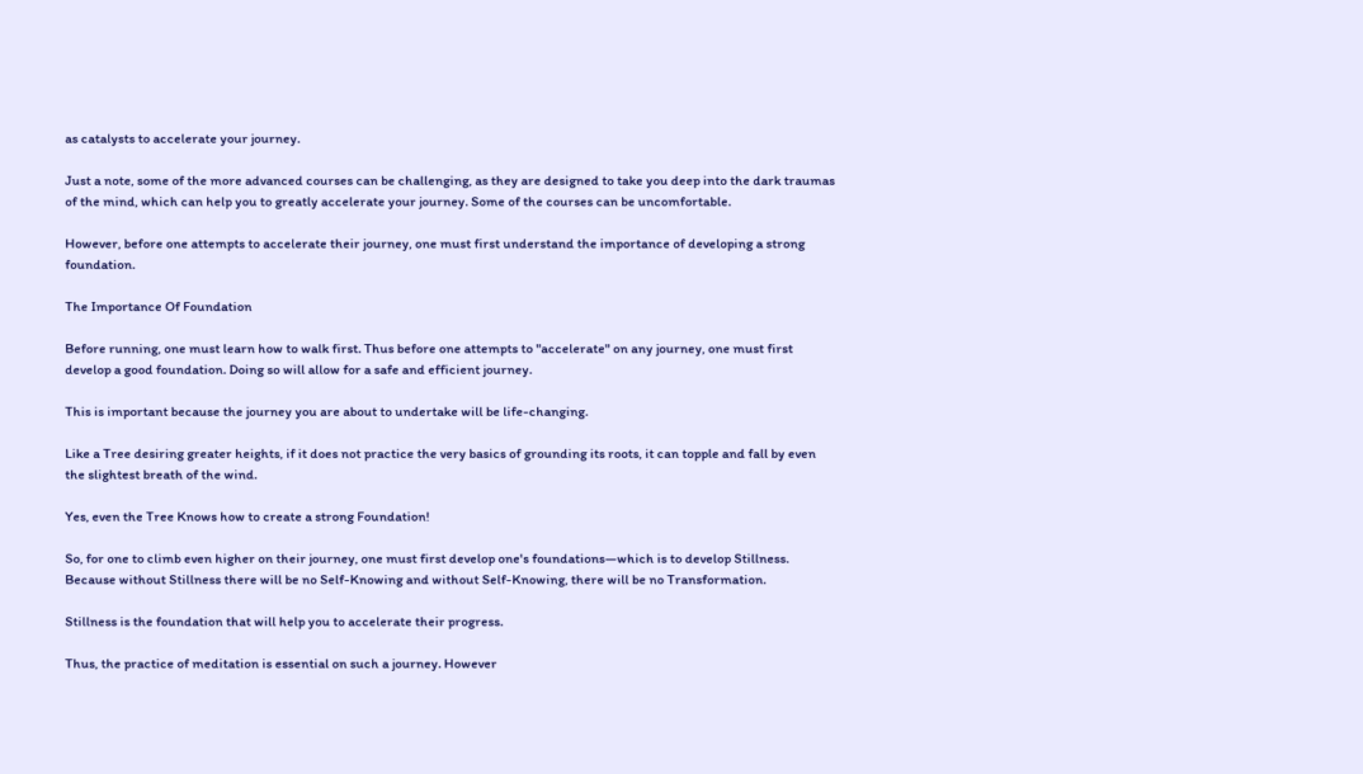as catalysts to accelerate your journey.

Just a note, some of the more advanced courses can be challenging, as they are designed to take you deep into the dark traumas of the mind, which can help you to greatly accelerate your journey. Some of the courses can be uncomfortable.

However, before one attempts to accelerate their journey, one must first understand the importance of developing a strong foundation.

The Importance Of Foundation

Before running, one must learn how to walk first. Thus before one attempts to "accelerate" on any journey, one must first develop a good foundation. Doing so will allow for a safe and efficient journey.

This is important because the journey you are about to undertake will be life-changing.

Like a Tree desiring greater heights, if it does not practice the very basics of grounding its roots, it can topple and fall by even the slightest breath of the wind.

Yes, even the Tree Knows how to create a strong Foundation!

So, for one to climb even higher on their journey, one must first develop one's foundations—which is to develop Stillness. Because without Stillness there will be no Self-Knowing and without Self-Knowing, there will be no Transformation.

Stillness is the foundation that will help you to accelerate their progress.

Thus, the practice of meditation is essential on such a journey. However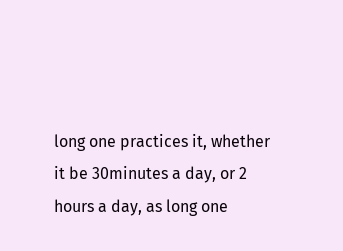long one practices it, whether it be 30minutes a day, or 2 hours a day, as long one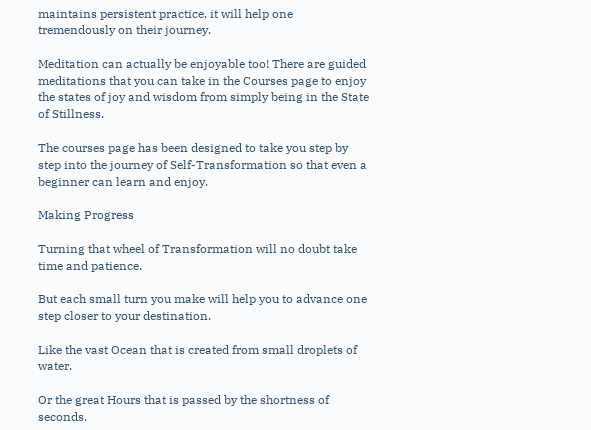maintains persistent practice, it will help one tremendously on their journey.

Meditation can actually be enjoyable too! There are guided meditations that you can take in the Courses page to enjoy the states of joy and wisdom from simply being in the State of Stillness.

The courses page has been designed to take you step by step into the journey of Self-Transformation so that even a beginner can learn and enjoy.

Making Progress

Turning that wheel of Transformation will no doubt take time and patience.

But each small turn you make will help you to advance one step closer to your destination.

Like the vast Ocean that is created from small droplets of water.

Or the great Hours that is passed by the shortness of seconds.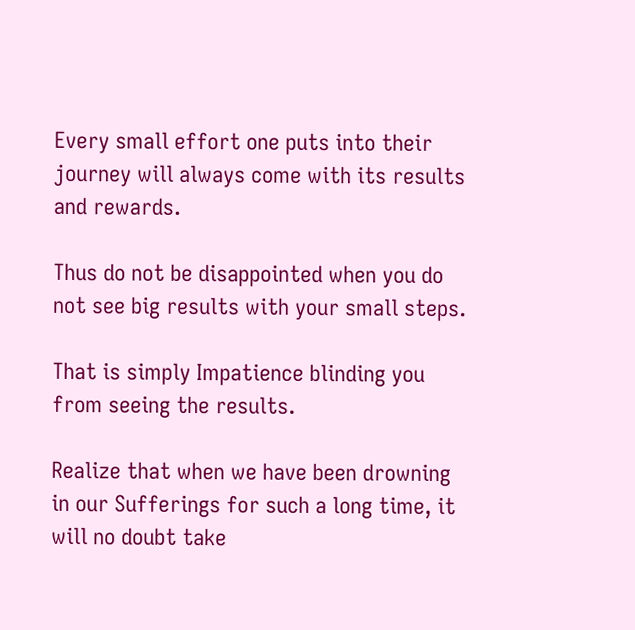Every small effort one puts into their journey will always come with its results and rewards.

Thus do not be disappointed when you do not see big results with your small steps.

That is simply Impatience blinding you from seeing the results.

Realize that when we have been drowning in our Sufferings for such a long time, it will no doubt take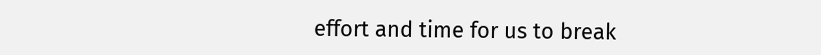effort and time for us to break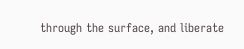through the surface, and liberate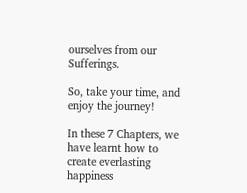ourselves from our Sufferings.

So, take your time, and enjoy the journey!

In these 7 Chapters, we have learnt how to create everlasting happiness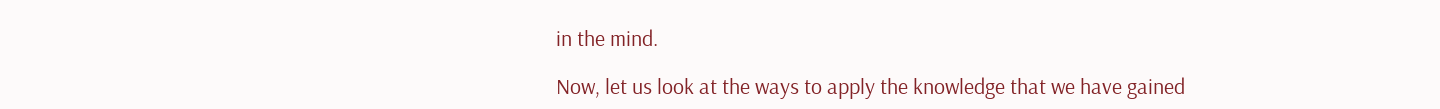in the mind.

Now, let us look at the ways to apply the knowledge that we have gained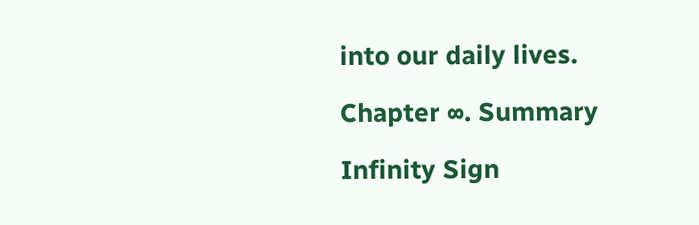into our daily lives.

Chapter ∞. Summary

Infinity Sign